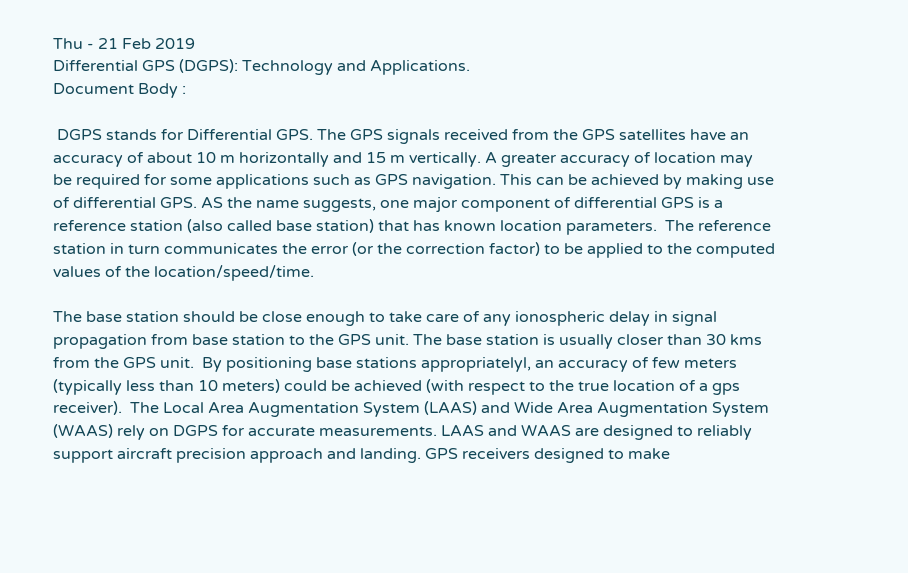Thu - 21 Feb 2019
Differential GPS (DGPS): Technology and Applications.
Document Body :

 DGPS stands for Differential GPS. The GPS signals received from the GPS satellites have an accuracy of about 10 m horizontally and 15 m vertically. A greater accuracy of location may be required for some applications such as GPS navigation. This can be achieved by making use of differential GPS. AS the name suggests, one major component of differential GPS is a reference station (also called base station) that has known location parameters.  The reference station in turn communicates the error (or the correction factor) to be applied to the computed values of the location/speed/time.

The base station should be close enough to take care of any ionospheric delay in signal propagation from base station to the GPS unit. The base station is usually closer than 30 kms from the GPS unit.  By positioning base stations appropriatelyl, an accuracy of few meters (typically less than 10 meters) could be achieved (with respect to the true location of a gps receiver).  The Local Area Augmentation System (LAAS) and Wide Area Augmentation System (WAAS) rely on DGPS for accurate measurements. LAAS and WAAS are designed to reliably support aircraft precision approach and landing. GPS receivers designed to make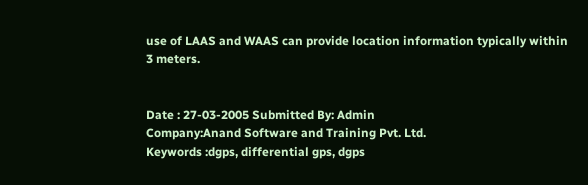use of LAAS and WAAS can provide location information typically within 3 meters.


Date : 27-03-2005 Submitted By: Admin
Company:Anand Software and Training Pvt. Ltd.
Keywords :dgps, differential gps, dgps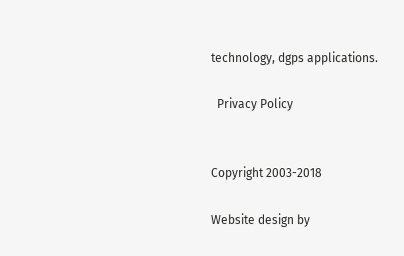technology, dgps applications.

  Privacy Policy


Copyright 2003-2018

Website design by